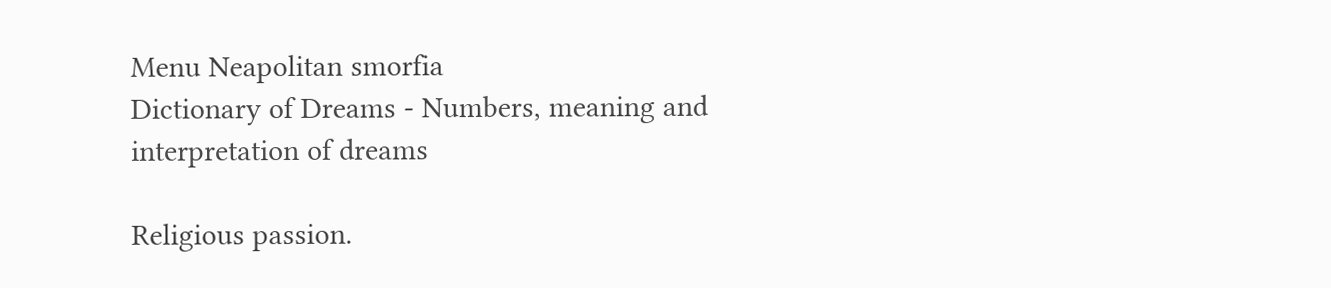Menu Neapolitan smorfia
Dictionary of Dreams - Numbers, meaning and interpretation of dreams

Religious passion.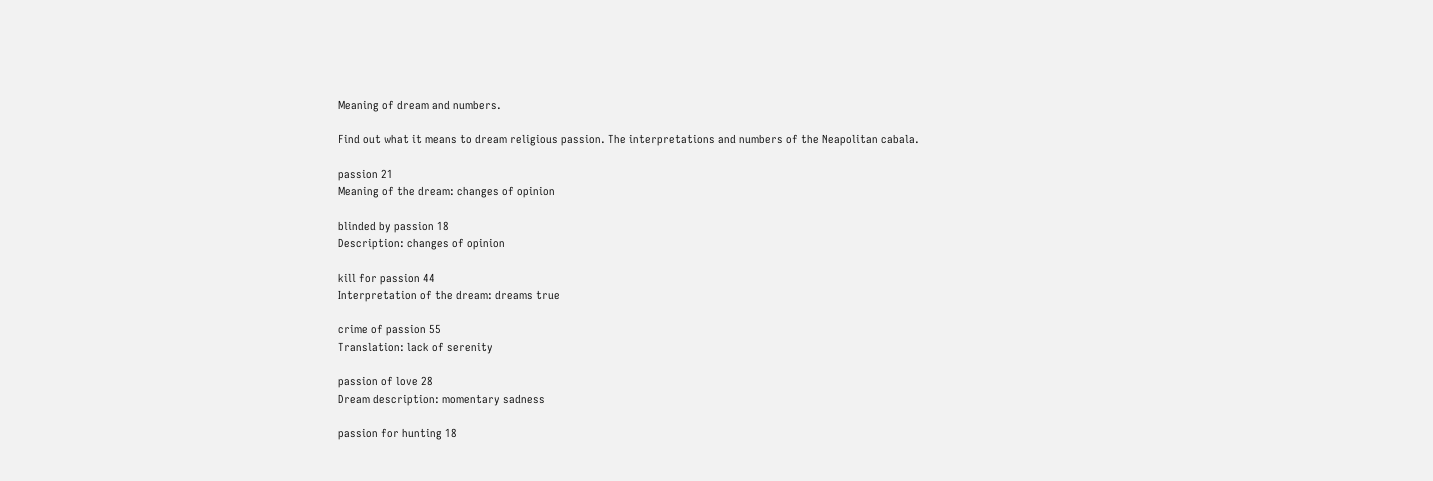Meaning of dream and numbers.

Find out what it means to dream religious passion. The interpretations and numbers of the Neapolitan cabala.

passion 21
Meaning of the dream: changes of opinion

blinded by passion 18
Description: changes of opinion

kill for passion 44
Interpretation of the dream: dreams true

crime of passion 55
Translation: lack of serenity

passion of love 28
Dream description: momentary sadness

passion for hunting 18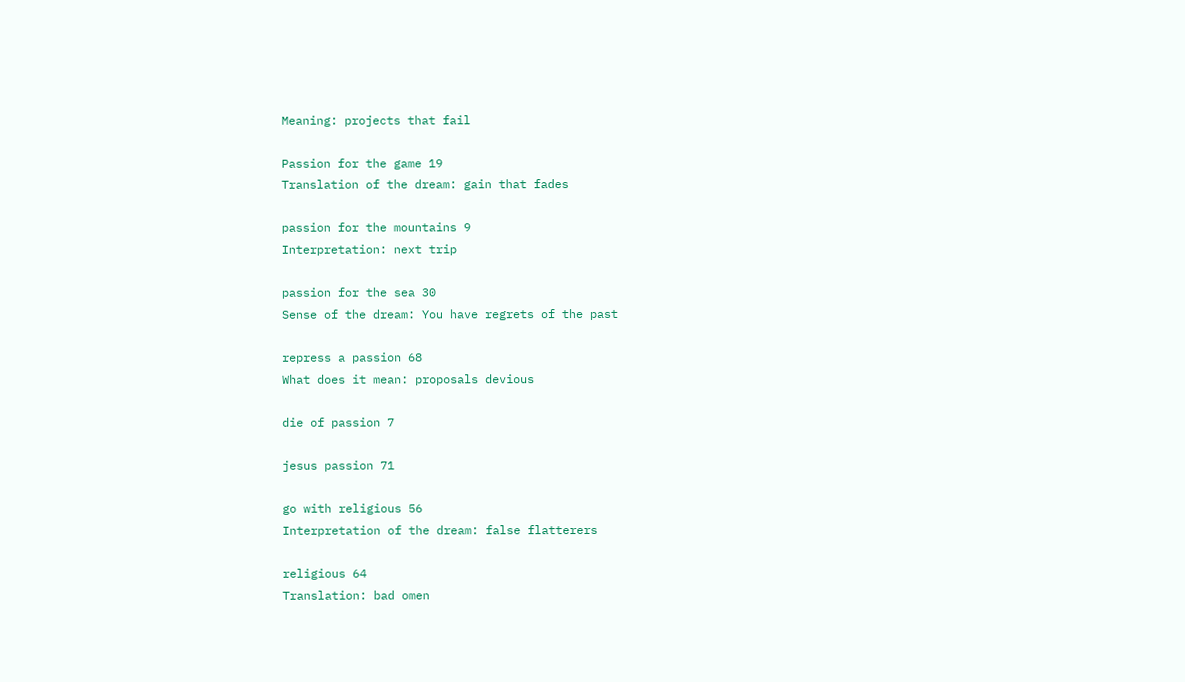Meaning: projects that fail

Passion for the game 19
Translation of the dream: gain that fades

passion for the mountains 9
Interpretation: next trip

passion for the sea 30
Sense of the dream: You have regrets of the past

repress a passion 68
What does it mean: proposals devious

die of passion 7

jesus passion 71

go with religious 56
Interpretation of the dream: false flatterers

religious 64
Translation: bad omen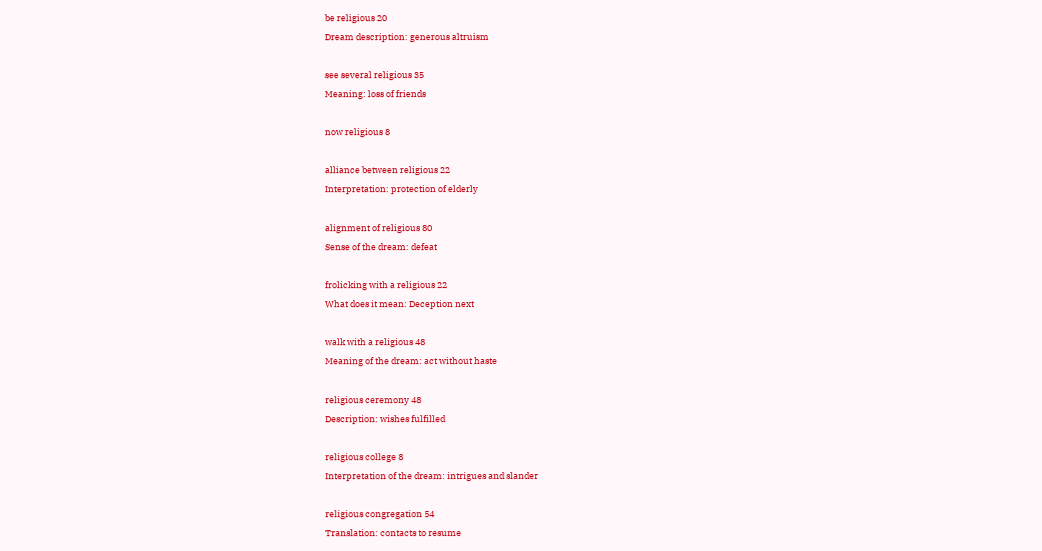be religious 20
Dream description: generous altruism

see several religious 35
Meaning: loss of friends

now religious 8

alliance between religious 22
Interpretation: protection of elderly

alignment of religious 80
Sense of the dream: defeat

frolicking with a religious 22
What does it mean: Deception next

walk with a religious 48
Meaning of the dream: act without haste

religious ceremony 48
Description: wishes fulfilled

religious college 8
Interpretation of the dream: intrigues and slander

religious congregation 54
Translation: contacts to resume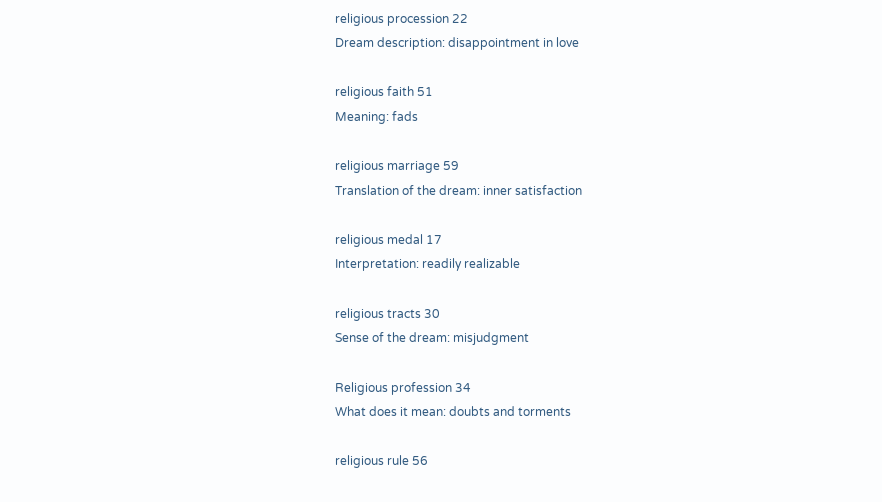religious procession 22
Dream description: disappointment in love

religious faith 51
Meaning: fads

religious marriage 59
Translation of the dream: inner satisfaction

religious medal 17
Interpretation: readily realizable

religious tracts 30
Sense of the dream: misjudgment

Religious profession 34
What does it mean: doubts and torments

religious rule 56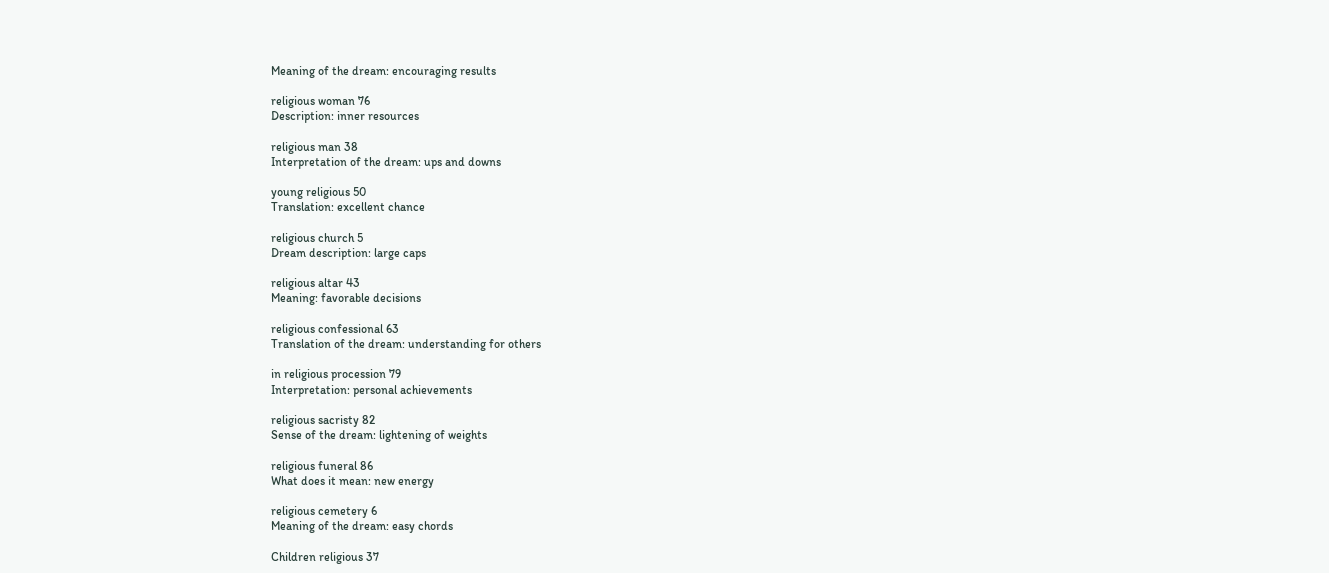Meaning of the dream: encouraging results

religious woman 76
Description: inner resources

religious man 38
Interpretation of the dream: ups and downs

young religious 50
Translation: excellent chance

religious church 5
Dream description: large caps

religious altar 43
Meaning: favorable decisions

religious confessional 63
Translation of the dream: understanding for others

in religious procession 79
Interpretation: personal achievements

religious sacristy 82
Sense of the dream: lightening of weights

religious funeral 86
What does it mean: new energy

religious cemetery 6
Meaning of the dream: easy chords

Children religious 37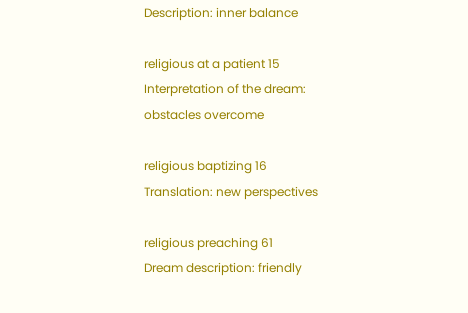Description: inner balance

religious at a patient 15
Interpretation of the dream: obstacles overcome

religious baptizing 16
Translation: new perspectives

religious preaching 61
Dream description: friendly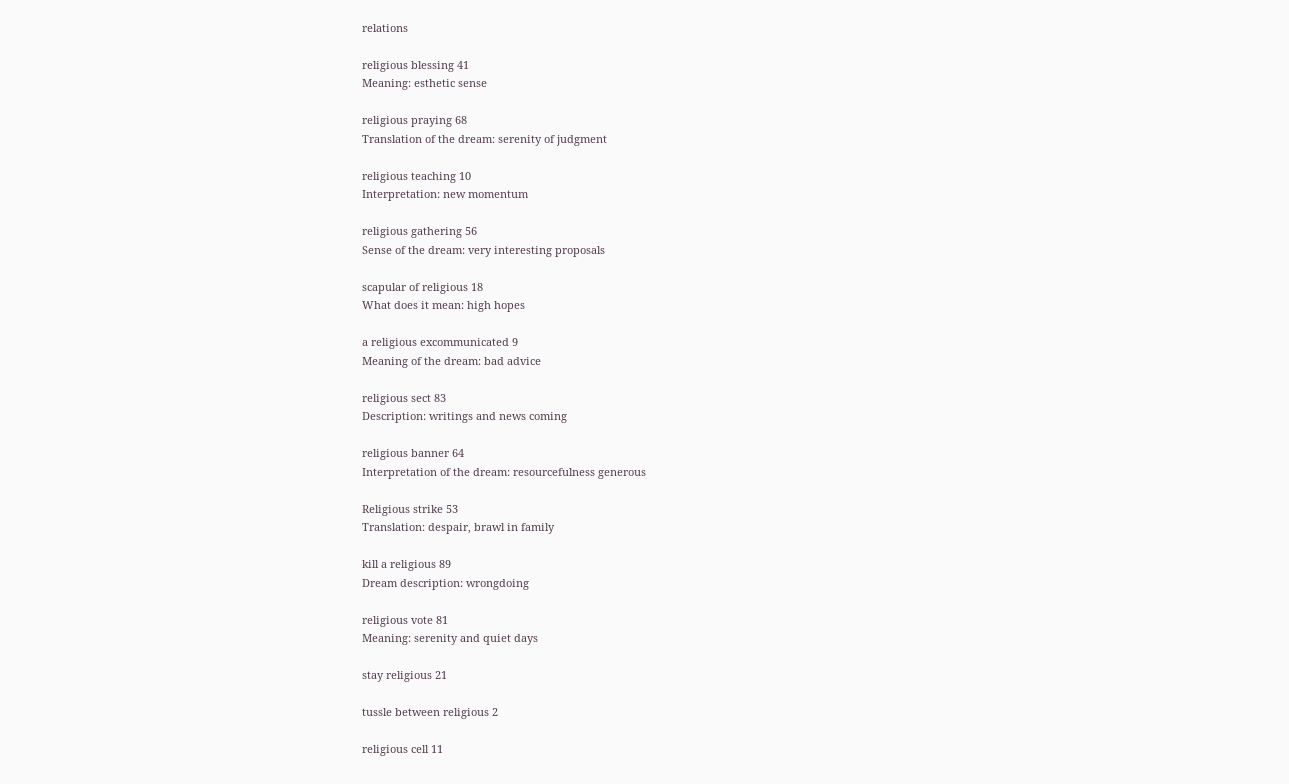relations

religious blessing 41
Meaning: esthetic sense

religious praying 68
Translation of the dream: serenity of judgment

religious teaching 10
Interpretation: new momentum

religious gathering 56
Sense of the dream: very interesting proposals

scapular of religious 18
What does it mean: high hopes

a religious excommunicated 9
Meaning of the dream: bad advice

religious sect 83
Description: writings and news coming

religious banner 64
Interpretation of the dream: resourcefulness generous

Religious strike 53
Translation: despair, brawl in family

kill a religious 89
Dream description: wrongdoing

religious vote 81
Meaning: serenity and quiet days

stay religious 21

tussle between religious 2

religious cell 11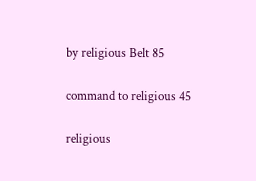by religious Belt 85

command to religious 45

religious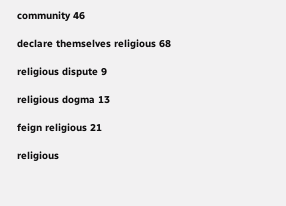community 46

declare themselves religious 68

religious dispute 9

religious dogma 13

feign religious 21

religious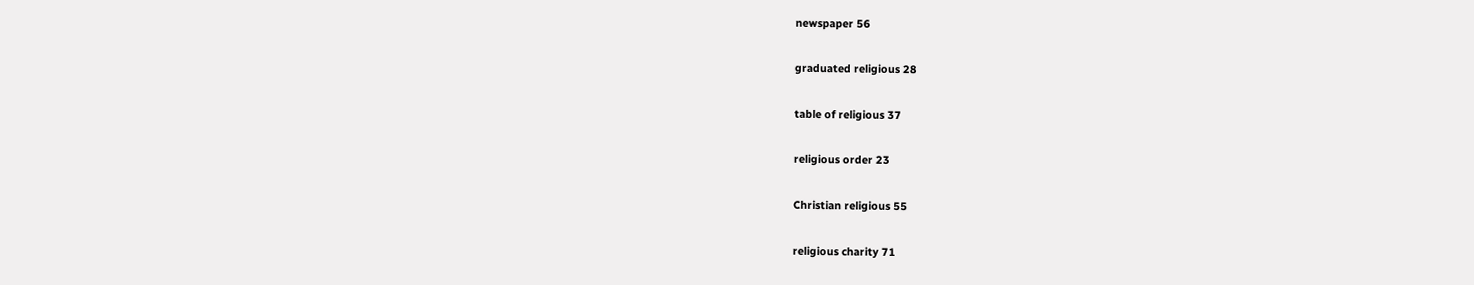newspaper 56

graduated religious 28

table of religious 37

religious order 23

Christian religious 55

religious charity 71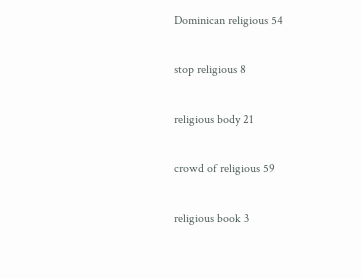Dominican religious 54

stop religious 8

religious body 21

crowd of religious 59

religious book 3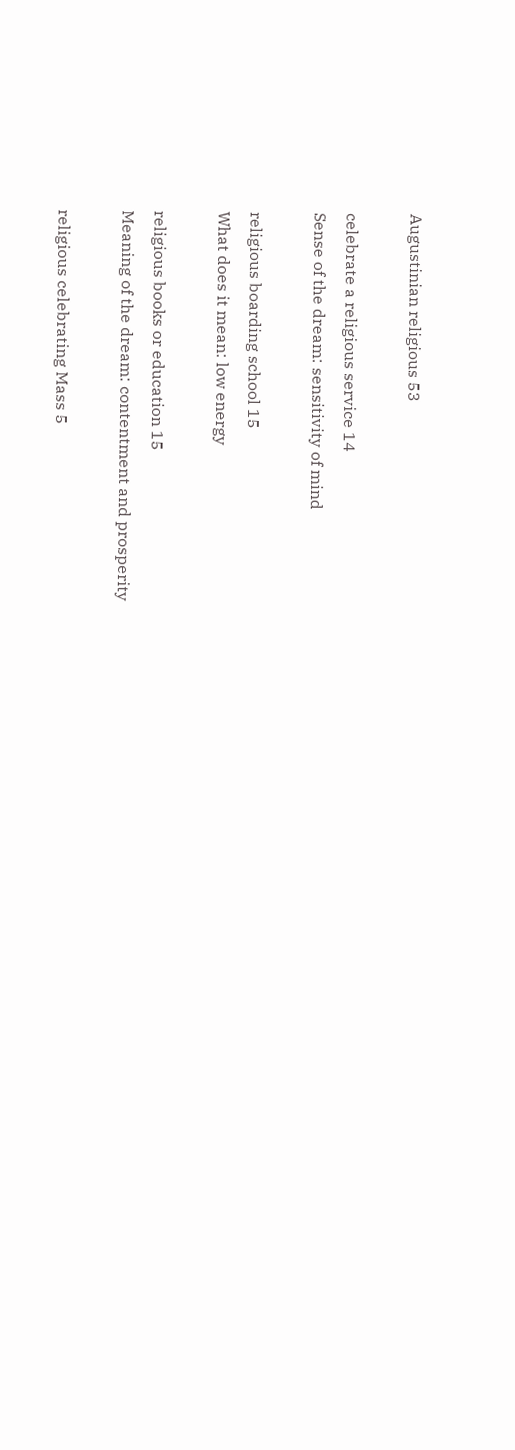Augustinian religious 53

celebrate a religious service 14
Sense of the dream: sensitivity of mind

religious boarding school 15
What does it mean: low energy

religious books or education 15
Meaning of the dream: contentment and prosperity

religious celebrating Mass 5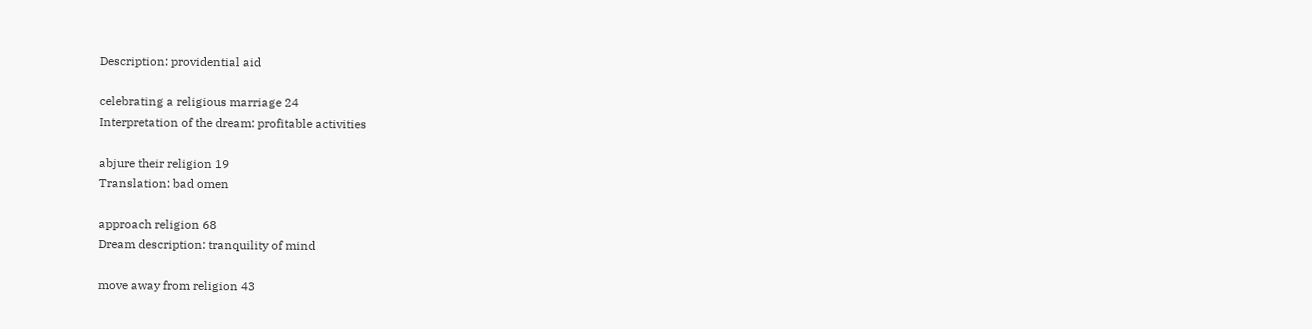Description: providential aid

celebrating a religious marriage 24
Interpretation of the dream: profitable activities

abjure their religion 19
Translation: bad omen

approach religion 68
Dream description: tranquility of mind

move away from religion 43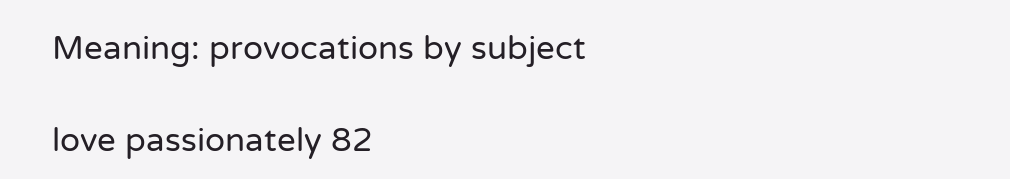Meaning: provocations by subject

love passionately 82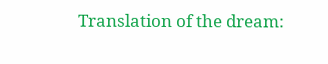Translation of the dream: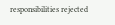responsibilities rejected